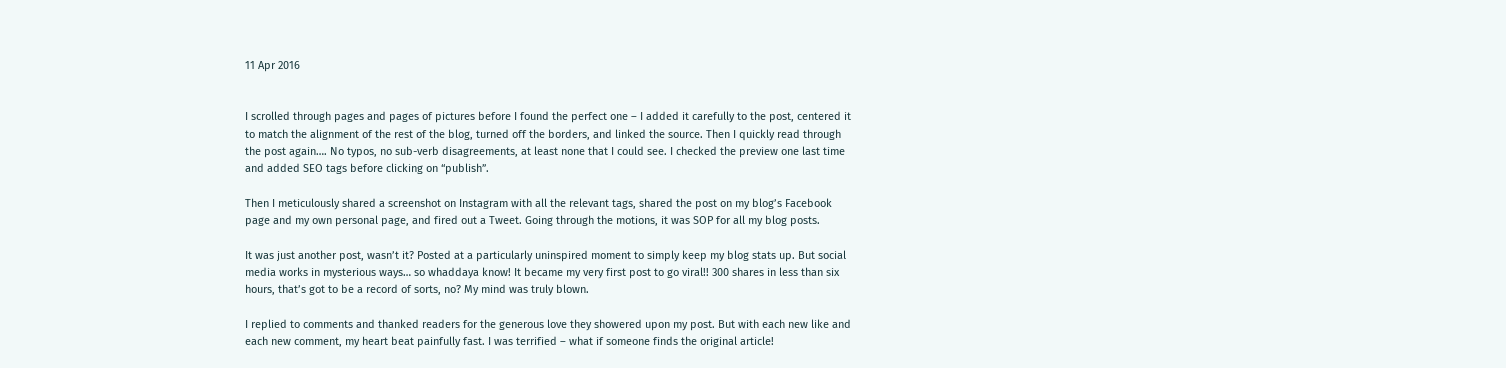11 Apr 2016


I scrolled through pages and pages of pictures before I found the perfect one – I added it carefully to the post, centered it to match the alignment of the rest of the blog, turned off the borders, and linked the source. Then I quickly read through the post again…. No typos, no sub-verb disagreements, at least none that I could see. I checked the preview one last time and added SEO tags before clicking on “publish”.

Then I meticulously shared a screenshot on Instagram with all the relevant tags, shared the post on my blog’s Facebook page and my own personal page, and fired out a Tweet. Going through the motions, it was SOP for all my blog posts.

It was just another post, wasn’t it? Posted at a particularly uninspired moment to simply keep my blog stats up. But social media works in mysterious ways… so whaddaya know! It became my very first post to go viral!! 300 shares in less than six hours, that’s got to be a record of sorts, no? My mind was truly blown.

I replied to comments and thanked readers for the generous love they showered upon my post. But with each new like and each new comment, my heart beat painfully fast. I was terrified – what if someone finds the original article!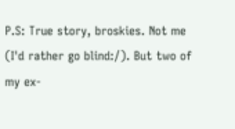P.S: True story, broskies. Not me (I'd rather go blind:/). But two of my ex-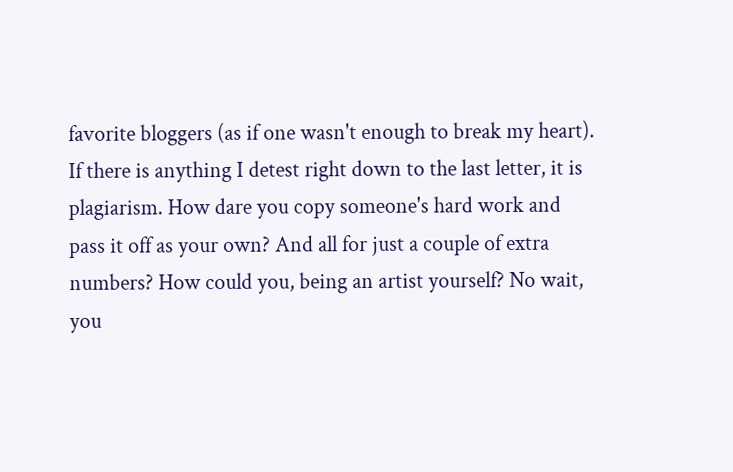favorite bloggers (as if one wasn't enough to break my heart). If there is anything I detest right down to the last letter, it is plagiarism. How dare you copy someone's hard work and pass it off as your own? And all for just a couple of extra numbers? How could you, being an artist yourself? No wait, you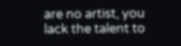are no artist, you lack the talent to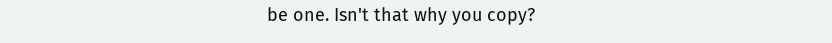be one. Isn't that why you copy?